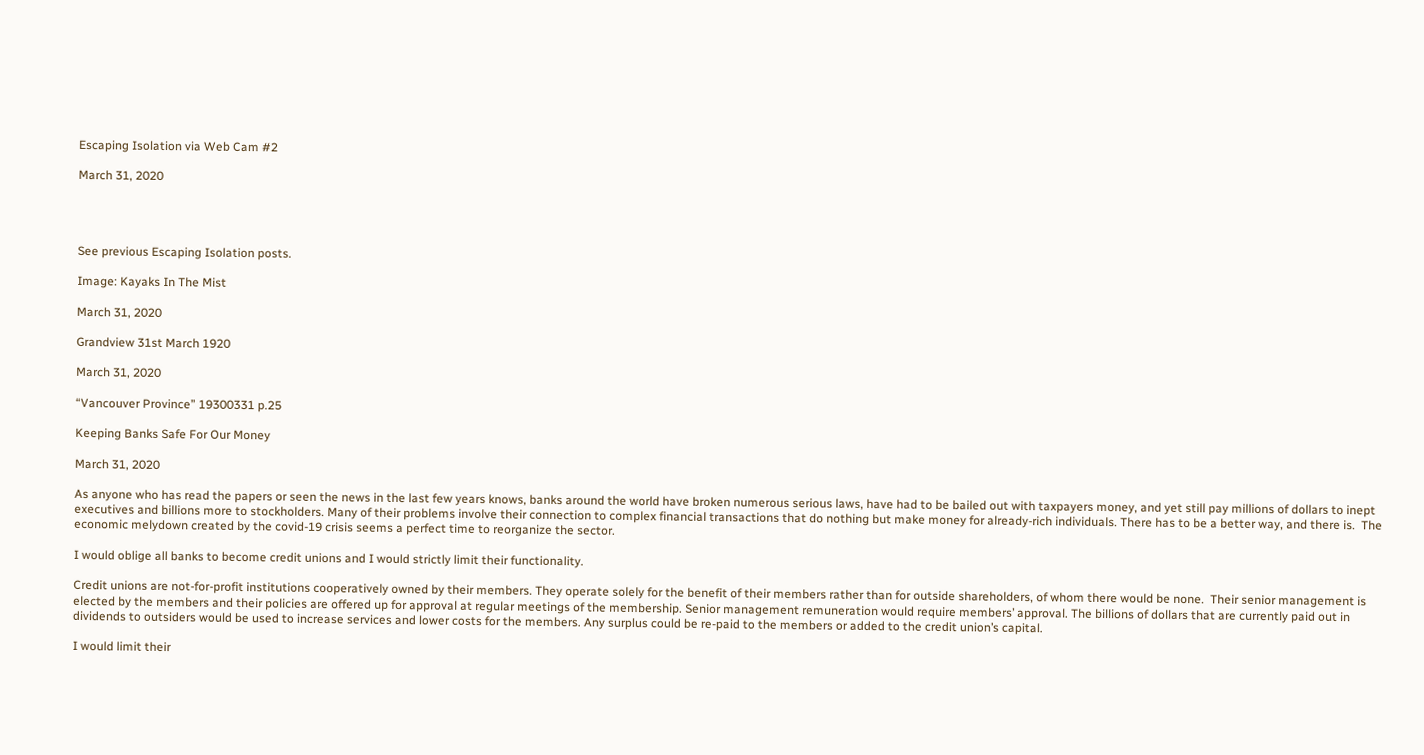Escaping Isolation via Web Cam #2

March 31, 2020




See previous Escaping Isolation posts.

Image: Kayaks In The Mist

March 31, 2020

Grandview 31st March 1920

March 31, 2020

“Vancouver Province” 19300331 p.25

Keeping Banks Safe For Our Money

March 31, 2020

As anyone who has read the papers or seen the news in the last few years knows, banks around the world have broken numerous serious laws, have had to be bailed out with taxpayers money, and yet still pay millions of dollars to inept executives and billions more to stockholders. Many of their problems involve their connection to complex financial transactions that do nothing but make money for already-rich individuals. There has to be a better way, and there is.  The economic melydown created by the covid-19 crisis seems a perfect time to reorganize the sector.

I would oblige all banks to become credit unions and I would strictly limit their functionality.

Credit unions are not-for-profit institutions cooperatively owned by their members. They operate solely for the benefit of their members rather than for outside shareholders, of whom there would be none.  Their senior management is elected by the members and their policies are offered up for approval at regular meetings of the membership. Senior management remuneration would require members’ approval. The billions of dollars that are currently paid out in dividends to outsiders would be used to increase services and lower costs for the members. Any surplus could be re-paid to the members or added to the credit union’s capital.

I would limit their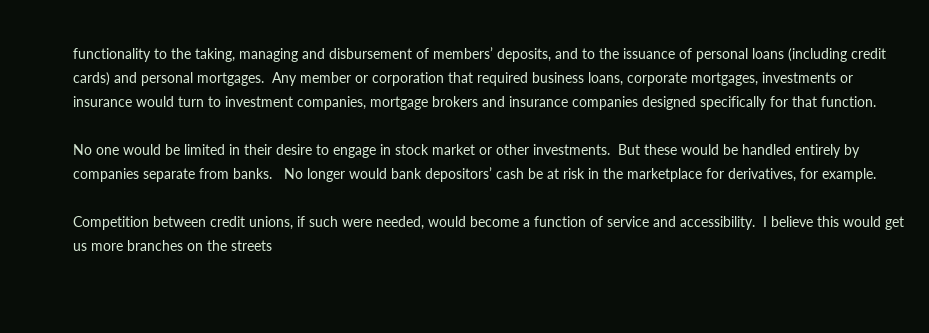functionality to the taking, managing and disbursement of members’ deposits, and to the issuance of personal loans (including credit cards) and personal mortgages.  Any member or corporation that required business loans, corporate mortgages, investments or insurance would turn to investment companies, mortgage brokers and insurance companies designed specifically for that function.

No one would be limited in their desire to engage in stock market or other investments.  But these would be handled entirely by companies separate from banks.   No longer would bank depositors’ cash be at risk in the marketplace for derivatives, for example.

Competition between credit unions, if such were needed, would become a function of service and accessibility.  I believe this would get us more branches on the streets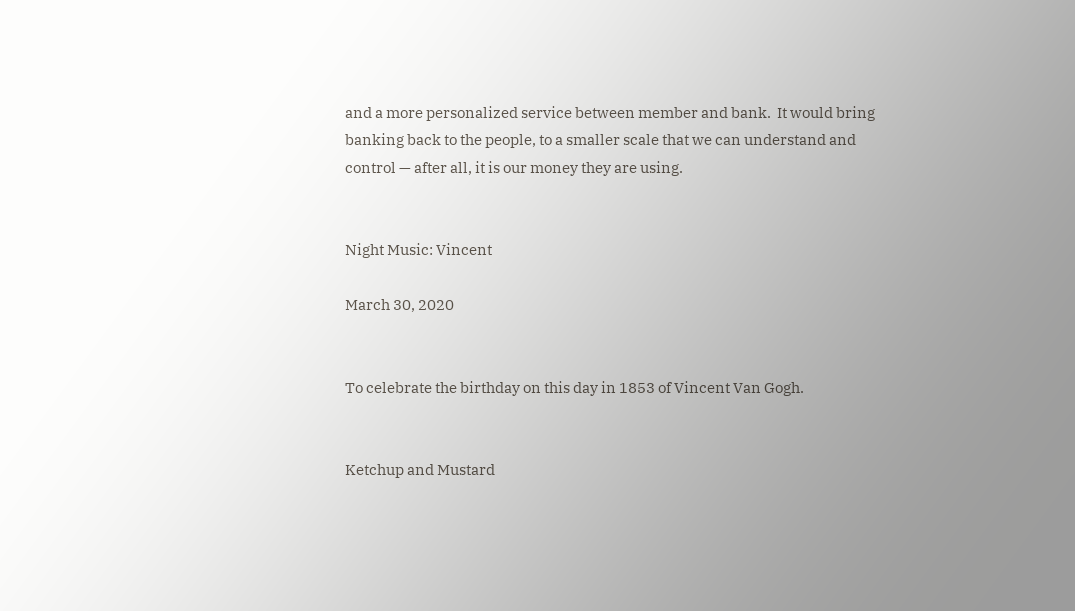and a more personalized service between member and bank.  It would bring banking back to the people, to a smaller scale that we can understand and control — after all, it is our money they are using.


Night Music: Vincent

March 30, 2020


To celebrate the birthday on this day in 1853 of Vincent Van Gogh.


Ketchup and Mustard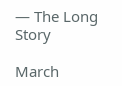— The Long Story

March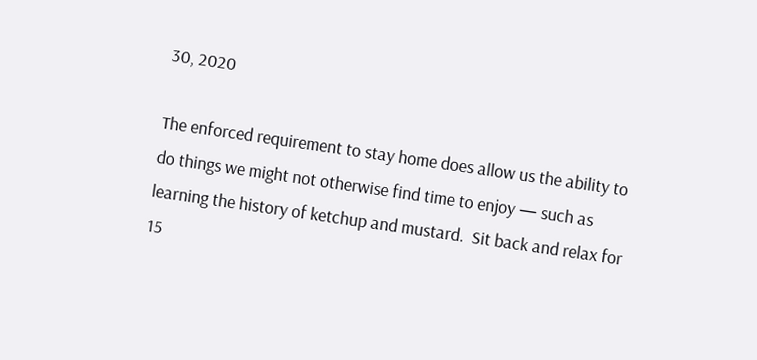30, 2020

The enforced requirement to stay home does allow us the ability to do things we might not otherwise find time to enjoy — such as learning the history of ketchup and mustard.  Sit back and relax for 15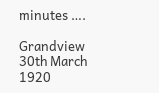minutes ….

Grandview 30th March 1920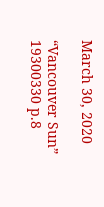March 30, 2020

“Vancouver Sun” 19300330 p.8